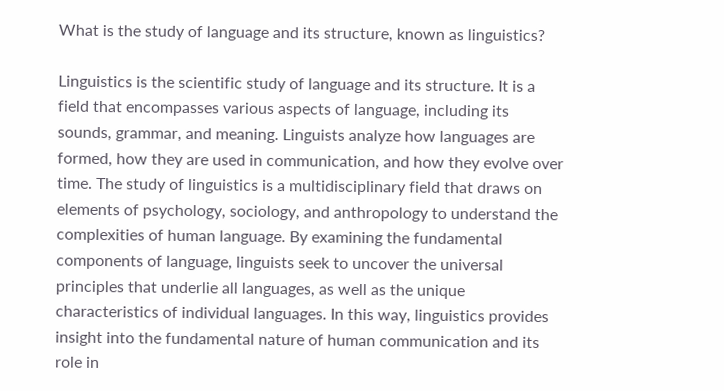What is the study of language and its structure, known as linguistics?

Linguistics is the scientific study of language and its structure. It is a field that encompasses various aspects of language, including its sounds, grammar, and meaning. Linguists analyze how languages are formed, how they are used in communication, and how they evolve over time. The study of linguistics is a multidisciplinary field that draws on elements of psychology, sociology, and anthropology to understand the complexities of human language. By examining the fundamental components of language, linguists seek to uncover the universal principles that underlie all languages, as well as the unique characteristics of individual languages. In this way, linguistics provides insight into the fundamental nature of human communication and its role in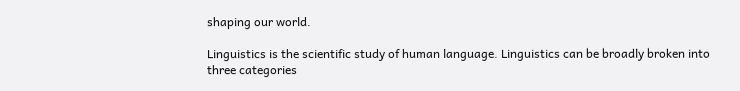shaping our world.

Linguistics is the scientific study of human language. Linguistics can be broadly broken into three categories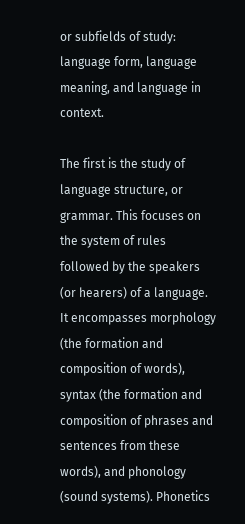or subfields of study: language form, language meaning, and language in context.

The first is the study of language structure, or grammar. This focuses on the system of rules followed by the speakers (or hearers) of a language. It encompasses morphology (the formation and composition of words), syntax (the formation and composition of phrases and sentences from these words), and phonology (sound systems). Phonetics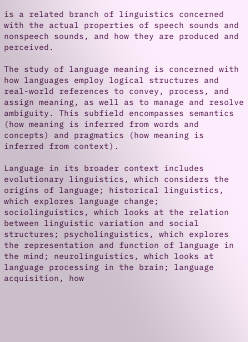is a related branch of linguistics concerned with the actual properties of speech sounds and nonspeech sounds, and how they are produced and perceived.

The study of language meaning is concerned with how languages employ logical structures and real-world references to convey, process, and assign meaning, as well as to manage and resolve ambiguity. This subfield encompasses semantics (how meaning is inferred from words and concepts) and pragmatics (how meaning is inferred from context).

Language in its broader context includes evolutionary linguistics, which considers the origins of language; historical linguistics, which explores language change; sociolinguistics, which looks at the relation between linguistic variation and social structures; psycholinguistics, which explores the representation and function of language in the mind; neurolinguistics, which looks at language processing in the brain; language acquisition, how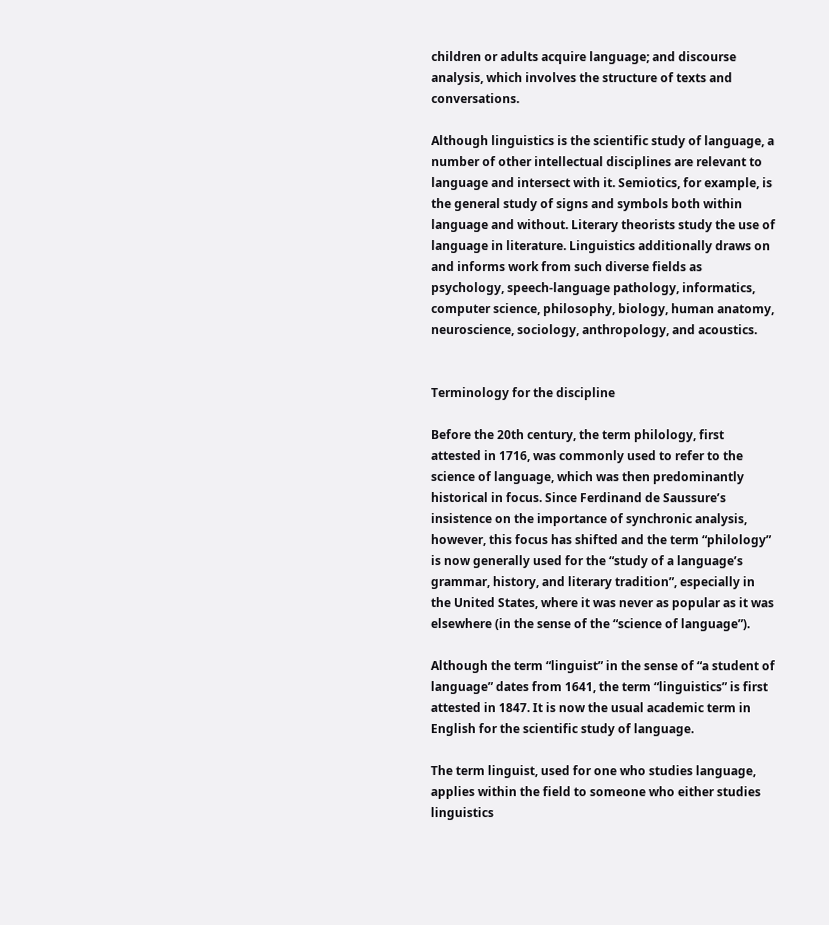children or adults acquire language; and discourse analysis, which involves the structure of texts and conversations.

Although linguistics is the scientific study of language, a number of other intellectual disciplines are relevant to language and intersect with it. Semiotics, for example, is the general study of signs and symbols both within language and without. Literary theorists study the use of language in literature. Linguistics additionally draws on and informs work from such diverse fields as psychology, speech-language pathology, informatics, computer science, philosophy, biology, human anatomy, neuroscience, sociology, anthropology, and acoustics.


Terminology for the discipline

Before the 20th century, the term philology, first attested in 1716, was commonly used to refer to the science of language, which was then predominantly historical in focus. Since Ferdinand de Saussure’s insistence on the importance of synchronic analysis, however, this focus has shifted and the term “philology” is now generally used for the “study of a language’s grammar, history, and literary tradition”, especially in the United States, where it was never as popular as it was elsewhere (in the sense of the “science of language”).

Although the term “linguist” in the sense of “a student of language” dates from 1641, the term “linguistics” is first attested in 1847. It is now the usual academic term in English for the scientific study of language.

The term linguist, used for one who studies language, applies within the field to someone who either studies linguistics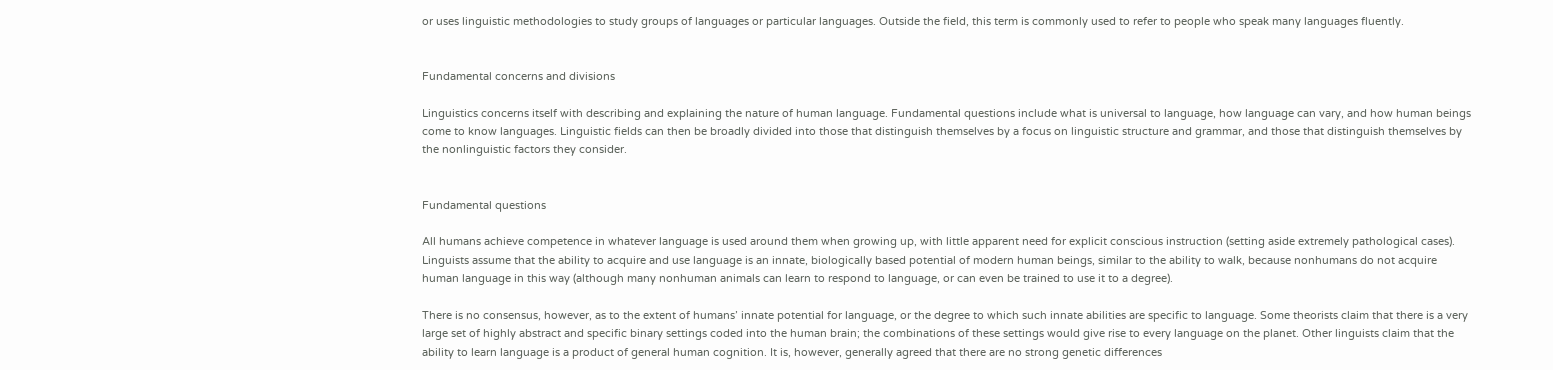or uses linguistic methodologies to study groups of languages or particular languages. Outside the field, this term is commonly used to refer to people who speak many languages fluently.


Fundamental concerns and divisions

Linguistics concerns itself with describing and explaining the nature of human language. Fundamental questions include what is universal to language, how language can vary, and how human beings come to know languages. Linguistic fields can then be broadly divided into those that distinguish themselves by a focus on linguistic structure and grammar, and those that distinguish themselves by the nonlinguistic factors they consider.


Fundamental questions

All humans achieve competence in whatever language is used around them when growing up, with little apparent need for explicit conscious instruction (setting aside extremely pathological cases). Linguists assume that the ability to acquire and use language is an innate, biologically based potential of modern human beings, similar to the ability to walk, because nonhumans do not acquire human language in this way (although many nonhuman animals can learn to respond to language, or can even be trained to use it to a degree).

There is no consensus, however, as to the extent of humans’ innate potential for language, or the degree to which such innate abilities are specific to language. Some theorists claim that there is a very large set of highly abstract and specific binary settings coded into the human brain; the combinations of these settings would give rise to every language on the planet. Other linguists claim that the ability to learn language is a product of general human cognition. It is, however, generally agreed that there are no strong genetic differences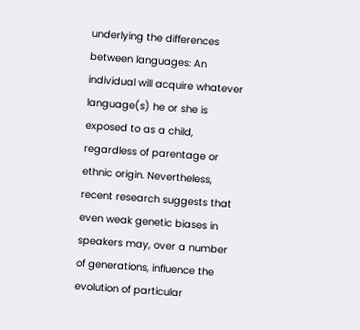underlying the differences between languages: An individual will acquire whatever language(s) he or she is exposed to as a child, regardless of parentage or ethnic origin. Nevertheless, recent research suggests that even weak genetic biases in speakers may, over a number of generations, influence the evolution of particular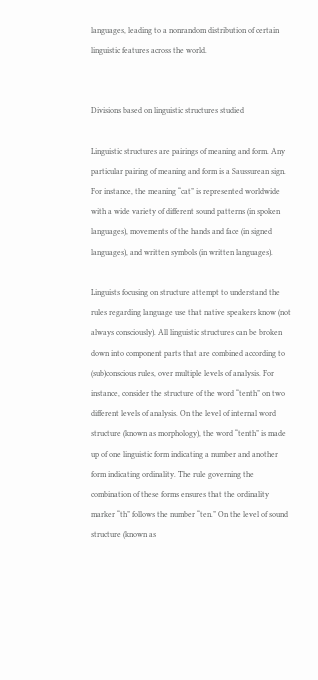languages, leading to a nonrandom distribution of certain linguistic features across the world.


Divisions based on linguistic structures studied

Linguistic structures are pairings of meaning and form. Any particular pairing of meaning and form is a Saussurean sign. For instance, the meaning “cat” is represented worldwide with a wide variety of different sound patterns (in spoken languages), movements of the hands and face (in signed languages), and written symbols (in written languages).

Linguists focusing on structure attempt to understand the rules regarding language use that native speakers know (not always consciously). All linguistic structures can be broken down into component parts that are combined according to (sub)conscious rules, over multiple levels of analysis. For instance, consider the structure of the word “tenth” on two different levels of analysis. On the level of internal word structure (known as morphology), the word “tenth” is made up of one linguistic form indicating a number and another form indicating ordinality. The rule governing the combination of these forms ensures that the ordinality marker “th” follows the number “ten.” On the level of sound structure (known as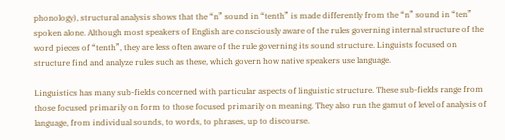phonology), structural analysis shows that the “n” sound in “tenth” is made differently from the “n” sound in “ten” spoken alone. Although most speakers of English are consciously aware of the rules governing internal structure of the word pieces of “tenth”, they are less often aware of the rule governing its sound structure. Linguists focused on structure find and analyze rules such as these, which govern how native speakers use language.

Linguistics has many sub-fields concerned with particular aspects of linguistic structure. These sub-fields range from those focused primarily on form to those focused primarily on meaning. They also run the gamut of level of analysis of language, from individual sounds, to words, to phrases, up to discourse.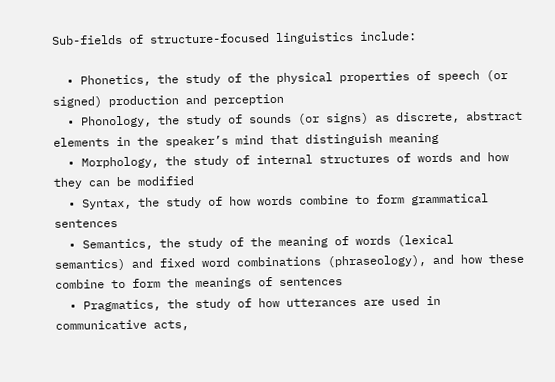Sub-fields of structure-focused linguistics include:

  • Phonetics, the study of the physical properties of speech (or signed) production and perception
  • Phonology, the study of sounds (or signs) as discrete, abstract elements in the speaker’s mind that distinguish meaning
  • Morphology, the study of internal structures of words and how they can be modified
  • Syntax, the study of how words combine to form grammatical sentences
  • Semantics, the study of the meaning of words (lexical semantics) and fixed word combinations (phraseology), and how these combine to form the meanings of sentences
  • Pragmatics, the study of how utterances are used in communicative acts,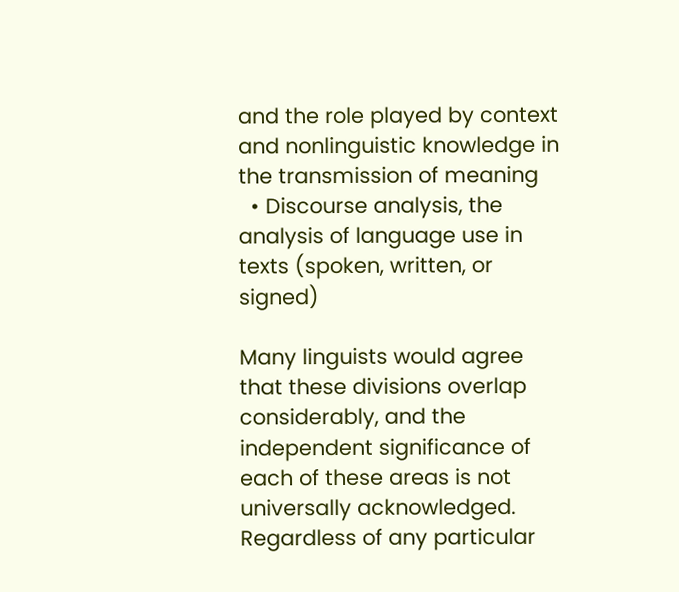and the role played by context and nonlinguistic knowledge in the transmission of meaning
  • Discourse analysis, the analysis of language use in texts (spoken, written, or signed)

Many linguists would agree that these divisions overlap considerably, and the independent significance of each of these areas is not universally acknowledged. Regardless of any particular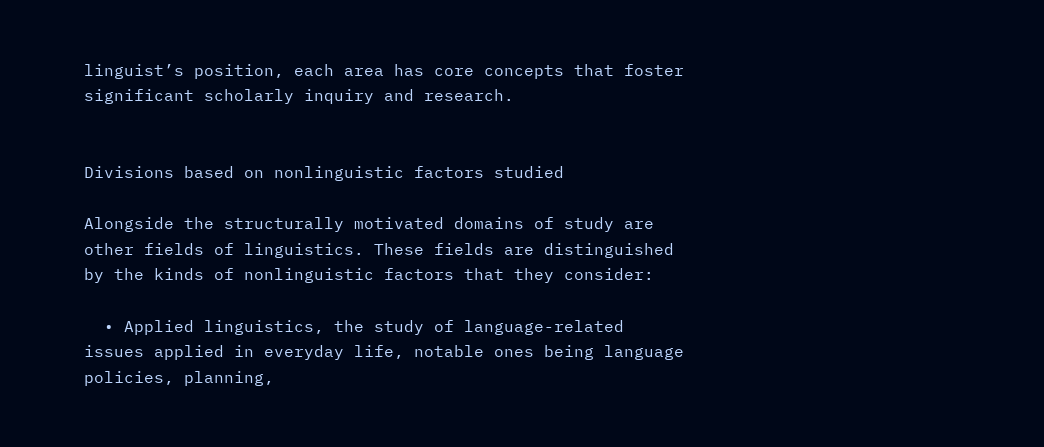linguist’s position, each area has core concepts that foster significant scholarly inquiry and research.


Divisions based on nonlinguistic factors studied

Alongside the structurally motivated domains of study are other fields of linguistics. These fields are distinguished by the kinds of nonlinguistic factors that they consider:

  • Applied linguistics, the study of language-related issues applied in everyday life, notable ones being language policies, planning,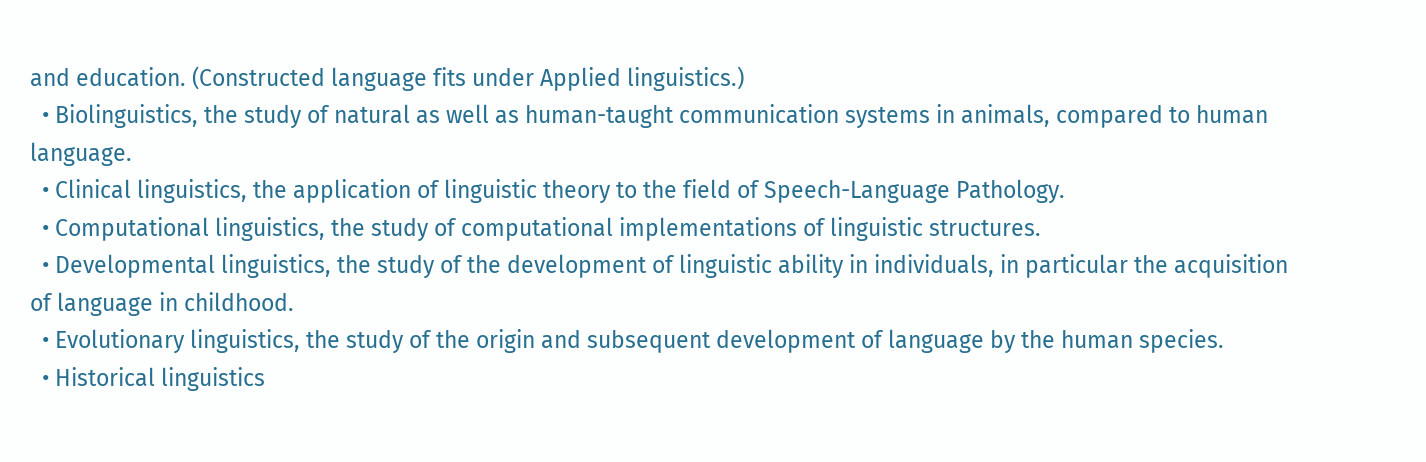and education. (Constructed language fits under Applied linguistics.)
  • Biolinguistics, the study of natural as well as human-taught communication systems in animals, compared to human language.
  • Clinical linguistics, the application of linguistic theory to the field of Speech-Language Pathology.
  • Computational linguistics, the study of computational implementations of linguistic structures.
  • Developmental linguistics, the study of the development of linguistic ability in individuals, in particular the acquisition of language in childhood.
  • Evolutionary linguistics, the study of the origin and subsequent development of language by the human species.
  • Historical linguistics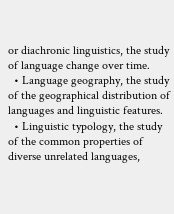or diachronic linguistics, the study of language change over time.
  • Language geography, the study of the geographical distribution of languages and linguistic features.
  • Linguistic typology, the study of the common properties of diverse unrelated languages,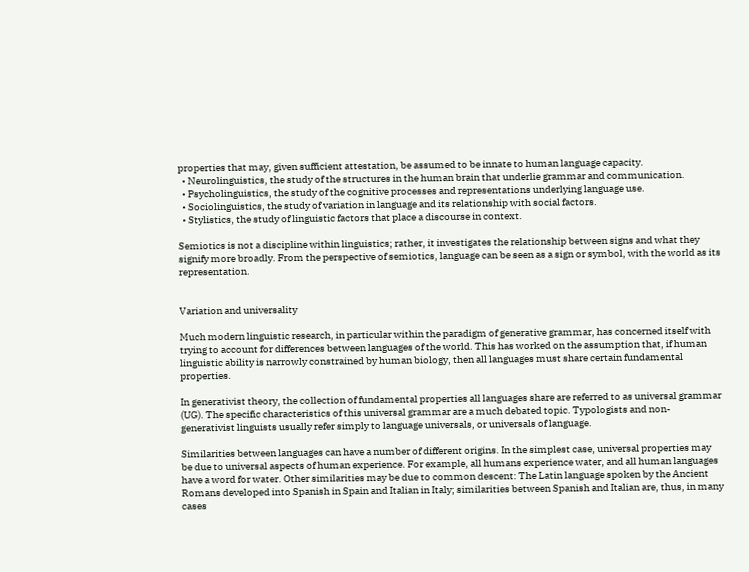properties that may, given sufficient attestation, be assumed to be innate to human language capacity.
  • Neurolinguistics, the study of the structures in the human brain that underlie grammar and communication.
  • Psycholinguistics, the study of the cognitive processes and representations underlying language use.
  • Sociolinguistics, the study of variation in language and its relationship with social factors.
  • Stylistics, the study of linguistic factors that place a discourse in context.

Semiotics is not a discipline within linguistics; rather, it investigates the relationship between signs and what they signify more broadly. From the perspective of semiotics, language can be seen as a sign or symbol, with the world as its representation.


Variation and universality

Much modern linguistic research, in particular within the paradigm of generative grammar, has concerned itself with trying to account for differences between languages of the world. This has worked on the assumption that, if human linguistic ability is narrowly constrained by human biology, then all languages must share certain fundamental properties.

In generativist theory, the collection of fundamental properties all languages share are referred to as universal grammar (UG). The specific characteristics of this universal grammar are a much debated topic. Typologists and non-generativist linguists usually refer simply to language universals, or universals of language.

Similarities between languages can have a number of different origins. In the simplest case, universal properties may be due to universal aspects of human experience. For example, all humans experience water, and all human languages have a word for water. Other similarities may be due to common descent: The Latin language spoken by the Ancient Romans developed into Spanish in Spain and Italian in Italy; similarities between Spanish and Italian are, thus, in many cases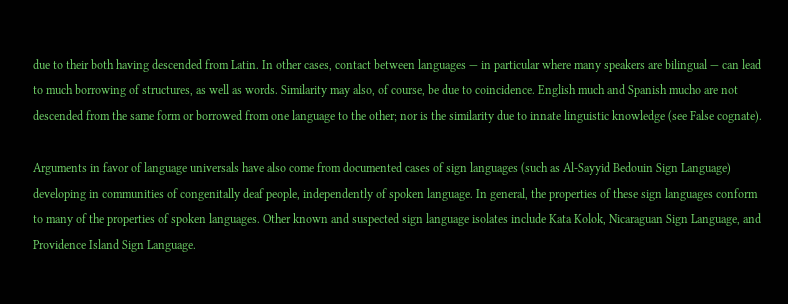due to their both having descended from Latin. In other cases, contact between languages — in particular where many speakers are bilingual — can lead to much borrowing of structures, as well as words. Similarity may also, of course, be due to coincidence. English much and Spanish mucho are not descended from the same form or borrowed from one language to the other; nor is the similarity due to innate linguistic knowledge (see False cognate).

Arguments in favor of language universals have also come from documented cases of sign languages (such as Al-Sayyid Bedouin Sign Language) developing in communities of congenitally deaf people, independently of spoken language. In general, the properties of these sign languages conform to many of the properties of spoken languages. Other known and suspected sign language isolates include Kata Kolok, Nicaraguan Sign Language, and Providence Island Sign Language.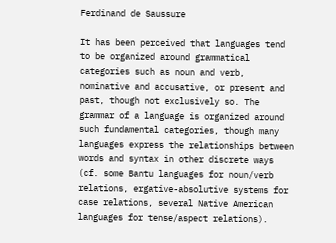Ferdinand de Saussure

It has been perceived that languages tend to be organized around grammatical categories such as noun and verb, nominative and accusative, or present and past, though not exclusively so. The grammar of a language is organized around such fundamental categories, though many languages express the relationships between words and syntax in other discrete ways (cf. some Bantu languages for noun/verb relations, ergative-absolutive systems for case relations, several Native American languages for tense/aspect relations).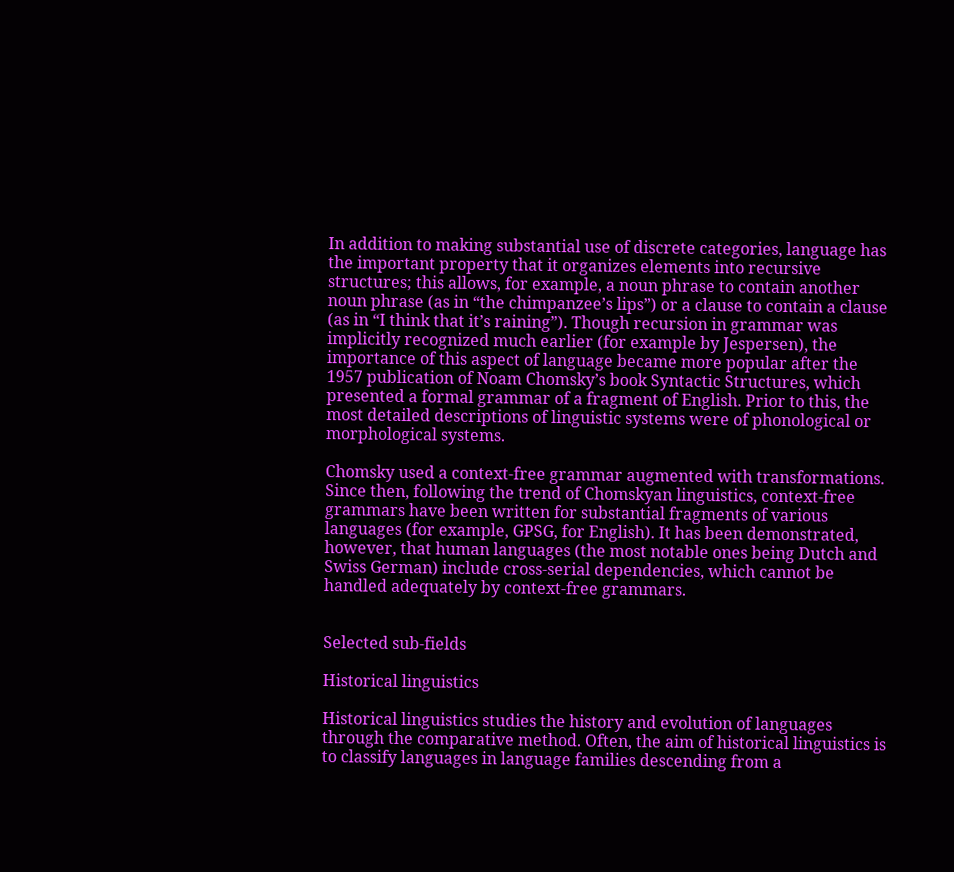In addition to making substantial use of discrete categories, language has the important property that it organizes elements into recursive structures; this allows, for example, a noun phrase to contain another noun phrase (as in “the chimpanzee’s lips”) or a clause to contain a clause (as in “I think that it’s raining”). Though recursion in grammar was implicitly recognized much earlier (for example by Jespersen), the importance of this aspect of language became more popular after the 1957 publication of Noam Chomsky’s book Syntactic Structures, which presented a formal grammar of a fragment of English. Prior to this, the most detailed descriptions of linguistic systems were of phonological or morphological systems.

Chomsky used a context-free grammar augmented with transformations. Since then, following the trend of Chomskyan linguistics, context-free grammars have been written for substantial fragments of various languages (for example, GPSG, for English). It has been demonstrated, however, that human languages (the most notable ones being Dutch and Swiss German) include cross-serial dependencies, which cannot be handled adequately by context-free grammars.


Selected sub-fields

Historical linguistics

Historical linguistics studies the history and evolution of languages through the comparative method. Often, the aim of historical linguistics is to classify languages in language families descending from a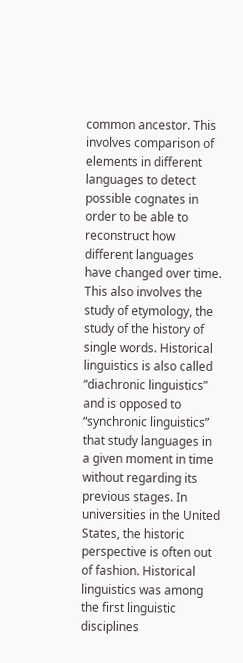common ancestor. This involves comparison of elements in different languages to detect possible cognates in order to be able to reconstruct how different languages have changed over time. This also involves the study of etymology, the study of the history of single words. Historical linguistics is also called “diachronic linguistics” and is opposed to “synchronic linguistics” that study languages in a given moment in time without regarding its previous stages. In universities in the United States, the historic perspective is often out of fashion. Historical linguistics was among the first linguistic disciplines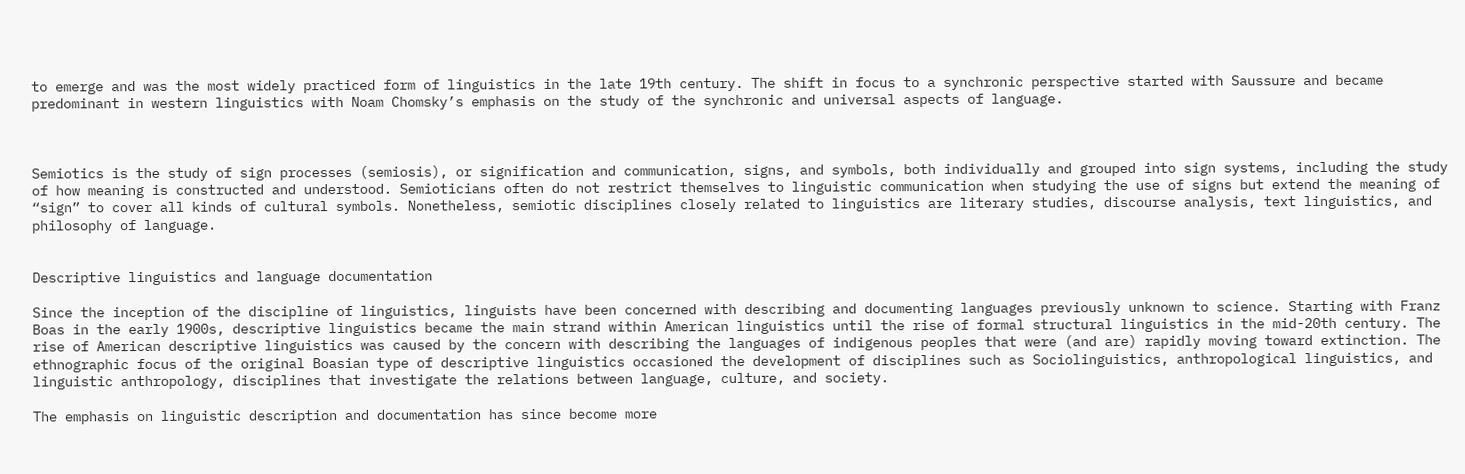to emerge and was the most widely practiced form of linguistics in the late 19th century. The shift in focus to a synchronic perspective started with Saussure and became predominant in western linguistics with Noam Chomsky’s emphasis on the study of the synchronic and universal aspects of language.



Semiotics is the study of sign processes (semiosis), or signification and communication, signs, and symbols, both individually and grouped into sign systems, including the study of how meaning is constructed and understood. Semioticians often do not restrict themselves to linguistic communication when studying the use of signs but extend the meaning of “sign” to cover all kinds of cultural symbols. Nonetheless, semiotic disciplines closely related to linguistics are literary studies, discourse analysis, text linguistics, and philosophy of language.


Descriptive linguistics and language documentation

Since the inception of the discipline of linguistics, linguists have been concerned with describing and documenting languages previously unknown to science. Starting with Franz Boas in the early 1900s, descriptive linguistics became the main strand within American linguistics until the rise of formal structural linguistics in the mid-20th century. The rise of American descriptive linguistics was caused by the concern with describing the languages of indigenous peoples that were (and are) rapidly moving toward extinction. The ethnographic focus of the original Boasian type of descriptive linguistics occasioned the development of disciplines such as Sociolinguistics, anthropological linguistics, and linguistic anthropology, disciplines that investigate the relations between language, culture, and society.

The emphasis on linguistic description and documentation has since become more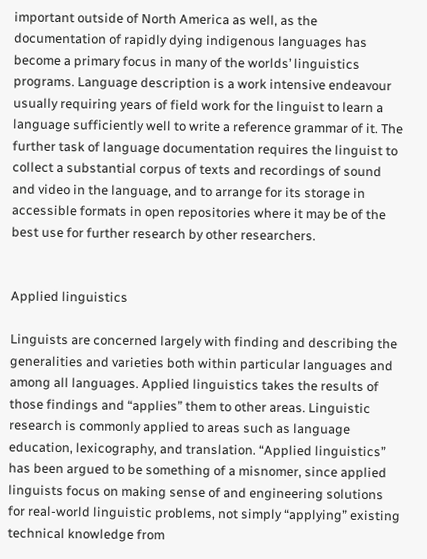important outside of North America as well, as the documentation of rapidly dying indigenous languages has become a primary focus in many of the worlds’ linguistics programs. Language description is a work intensive endeavour usually requiring years of field work for the linguist to learn a language sufficiently well to write a reference grammar of it. The further task of language documentation requires the linguist to collect a substantial corpus of texts and recordings of sound and video in the language, and to arrange for its storage in accessible formats in open repositories where it may be of the best use for further research by other researchers.


Applied linguistics

Linguists are concerned largely with finding and describing the generalities and varieties both within particular languages and among all languages. Applied linguistics takes the results of those findings and “applies” them to other areas. Linguistic research is commonly applied to areas such as language education, lexicography, and translation. “Applied linguistics” has been argued to be something of a misnomer, since applied linguists focus on making sense of and engineering solutions for real-world linguistic problems, not simply “applying” existing technical knowledge from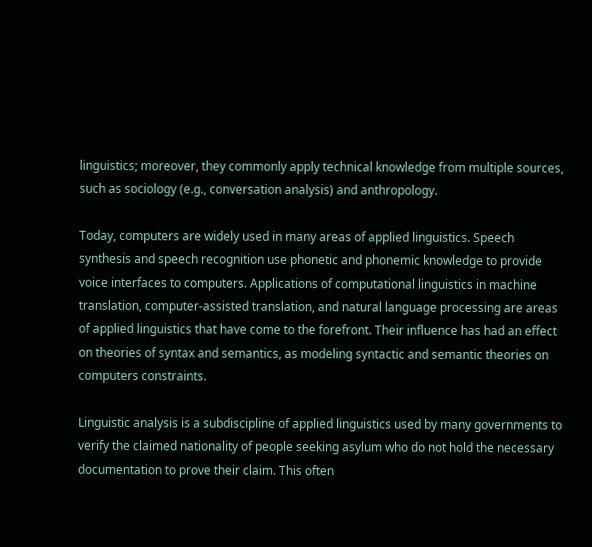linguistics; moreover, they commonly apply technical knowledge from multiple sources, such as sociology (e.g., conversation analysis) and anthropology.

Today, computers are widely used in many areas of applied linguistics. Speech synthesis and speech recognition use phonetic and phonemic knowledge to provide voice interfaces to computers. Applications of computational linguistics in machine translation, computer-assisted translation, and natural language processing are areas of applied linguistics that have come to the forefront. Their influence has had an effect on theories of syntax and semantics, as modeling syntactic and semantic theories on computers constraints.

Linguistic analysis is a subdiscipline of applied linguistics used by many governments to verify the claimed nationality of people seeking asylum who do not hold the necessary documentation to prove their claim. This often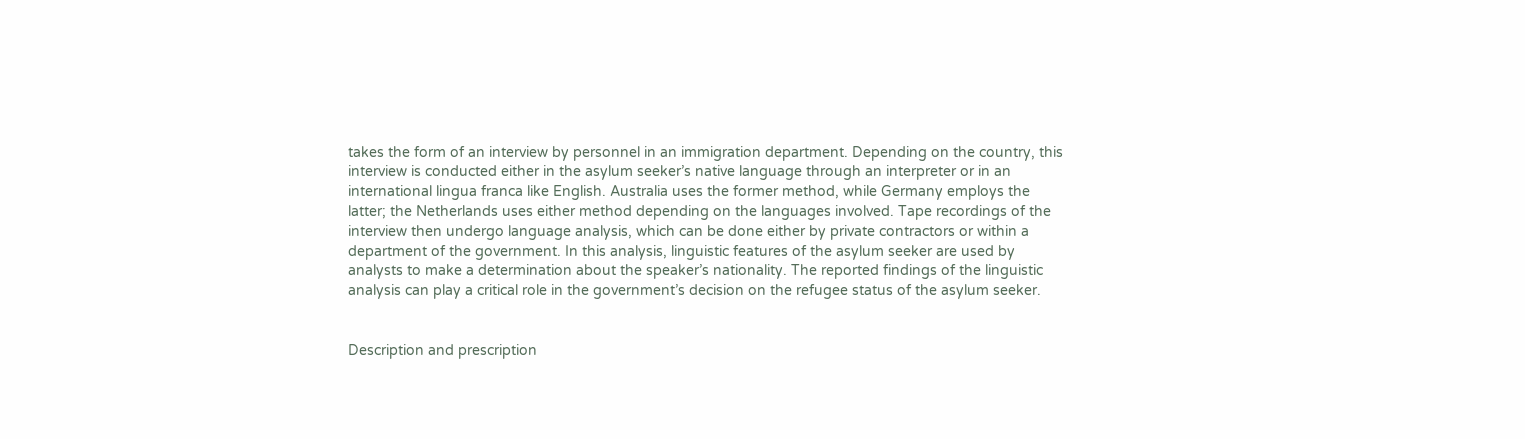takes the form of an interview by personnel in an immigration department. Depending on the country, this interview is conducted either in the asylum seeker’s native language through an interpreter or in an international lingua franca like English. Australia uses the former method, while Germany employs the latter; the Netherlands uses either method depending on the languages involved. Tape recordings of the interview then undergo language analysis, which can be done either by private contractors or within a department of the government. In this analysis, linguistic features of the asylum seeker are used by analysts to make a determination about the speaker’s nationality. The reported findings of the linguistic analysis can play a critical role in the government’s decision on the refugee status of the asylum seeker.


Description and prescription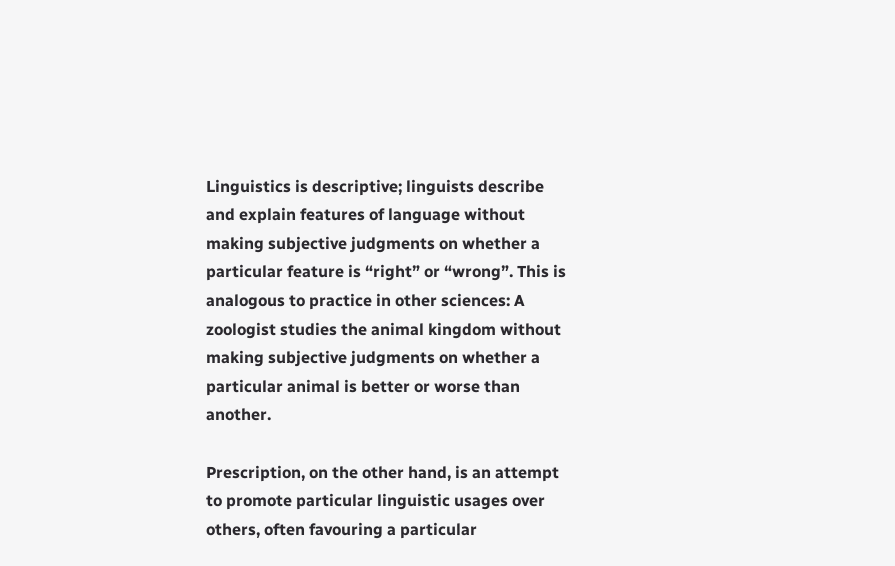Linguistics is descriptive; linguists describe and explain features of language without making subjective judgments on whether a particular feature is “right” or “wrong”. This is analogous to practice in other sciences: A zoologist studies the animal kingdom without making subjective judgments on whether a particular animal is better or worse than another.

Prescription, on the other hand, is an attempt to promote particular linguistic usages over others, often favouring a particular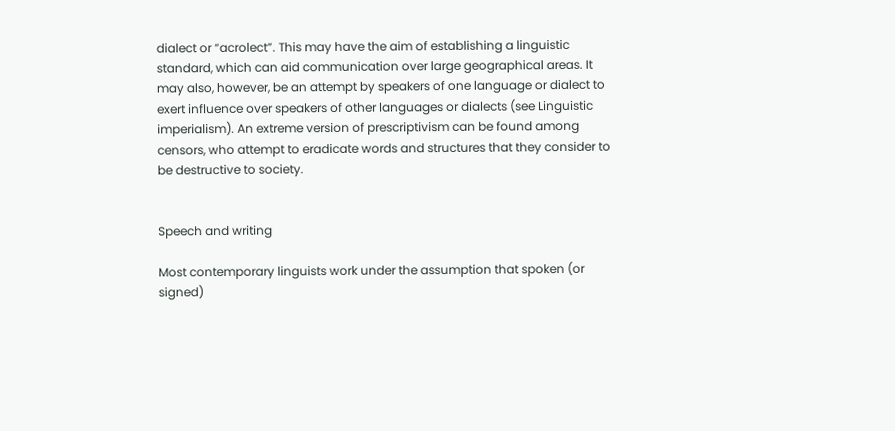dialect or “acrolect”. This may have the aim of establishing a linguistic standard, which can aid communication over large geographical areas. It may also, however, be an attempt by speakers of one language or dialect to exert influence over speakers of other languages or dialects (see Linguistic imperialism). An extreme version of prescriptivism can be found among censors, who attempt to eradicate words and structures that they consider to be destructive to society.


Speech and writing

Most contemporary linguists work under the assumption that spoken (or signed)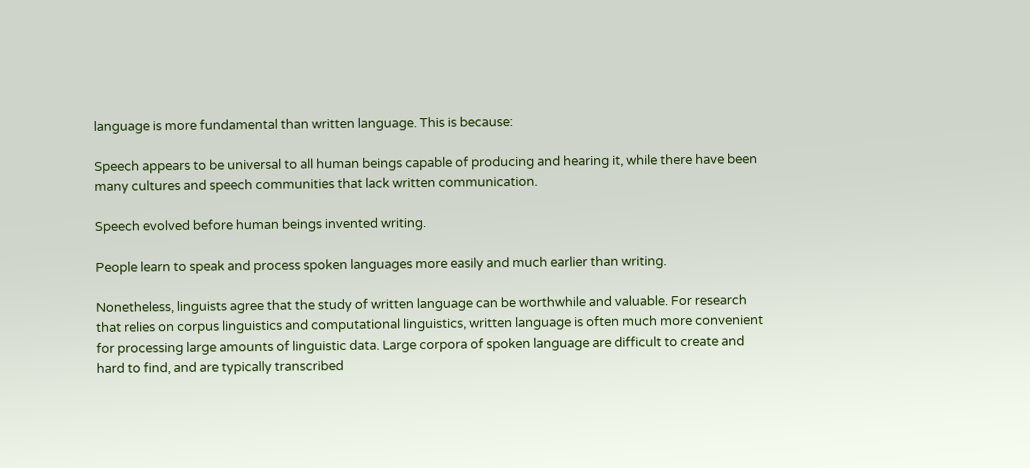language is more fundamental than written language. This is because:

Speech appears to be universal to all human beings capable of producing and hearing it, while there have been many cultures and speech communities that lack written communication.

Speech evolved before human beings invented writing.

People learn to speak and process spoken languages more easily and much earlier than writing.

Nonetheless, linguists agree that the study of written language can be worthwhile and valuable. For research that relies on corpus linguistics and computational linguistics, written language is often much more convenient for processing large amounts of linguistic data. Large corpora of spoken language are difficult to create and hard to find, and are typically transcribed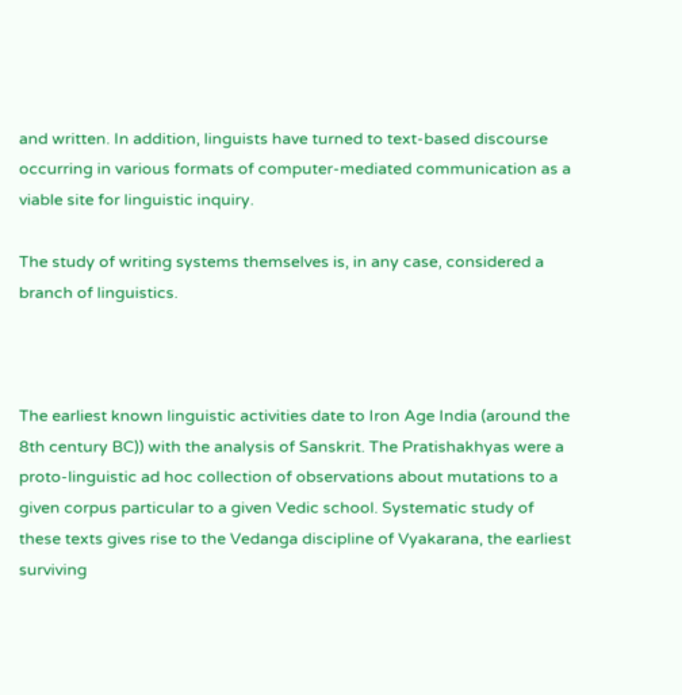and written. In addition, linguists have turned to text-based discourse occurring in various formats of computer-mediated communication as a viable site for linguistic inquiry.

The study of writing systems themselves is, in any case, considered a branch of linguistics.



The earliest known linguistic activities date to Iron Age India (around the 8th century BC)) with the analysis of Sanskrit. The Pratishakhyas were a proto-linguistic ad hoc collection of observations about mutations to a given corpus particular to a given Vedic school. Systematic study of these texts gives rise to the Vedanga discipline of Vyakarana, the earliest surviving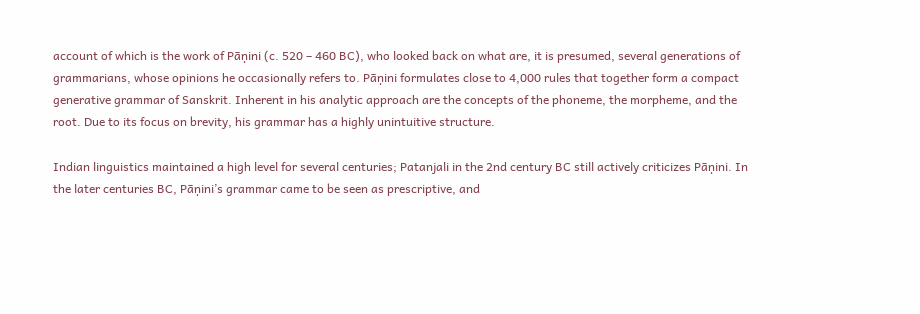account of which is the work of Pāṇini (c. 520 – 460 BC), who looked back on what are, it is presumed, several generations of grammarians, whose opinions he occasionally refers to. Pāṇini formulates close to 4,000 rules that together form a compact generative grammar of Sanskrit. Inherent in his analytic approach are the concepts of the phoneme, the morpheme, and the root. Due to its focus on brevity, his grammar has a highly unintuitive structure.

Indian linguistics maintained a high level for several centuries; Patanjali in the 2nd century BC still actively criticizes Pāṇini. In the later centuries BC, Pāṇini’s grammar came to be seen as prescriptive, and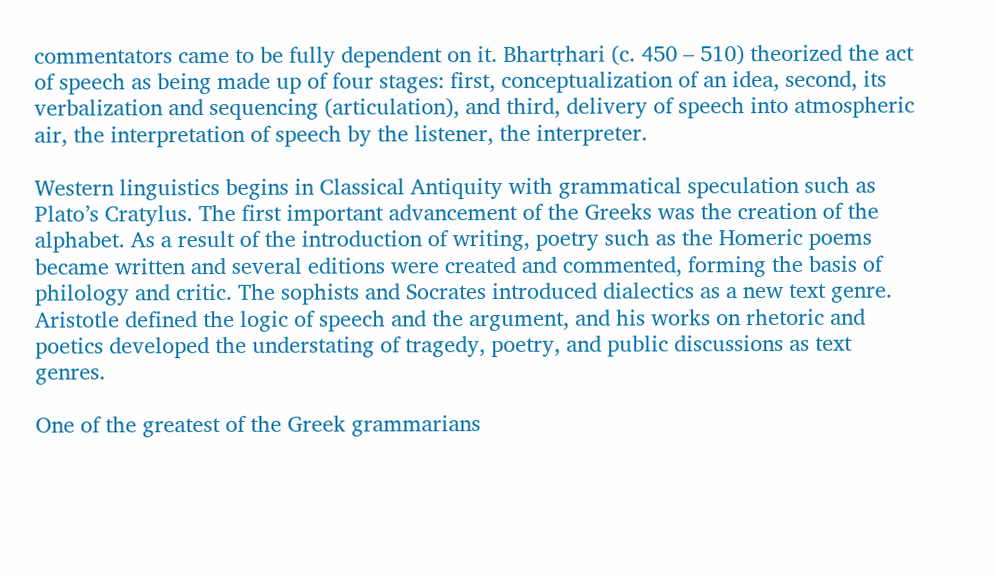commentators came to be fully dependent on it. Bhartṛhari (c. 450 – 510) theorized the act of speech as being made up of four stages: first, conceptualization of an idea, second, its verbalization and sequencing (articulation), and third, delivery of speech into atmospheric air, the interpretation of speech by the listener, the interpreter.

Western linguistics begins in Classical Antiquity with grammatical speculation such as Plato’s Cratylus. The first important advancement of the Greeks was the creation of the alphabet. As a result of the introduction of writing, poetry such as the Homeric poems became written and several editions were created and commented, forming the basis of philology and critic. The sophists and Socrates introduced dialectics as a new text genre. Aristotle defined the logic of speech and the argument, and his works on rhetoric and poetics developed the understating of tragedy, poetry, and public discussions as text genres.

One of the greatest of the Greek grammarians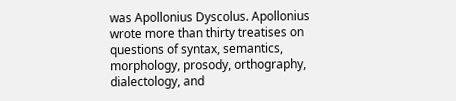was Apollonius Dyscolus. Apollonius wrote more than thirty treatises on questions of syntax, semantics, morphology, prosody, orthography, dialectology, and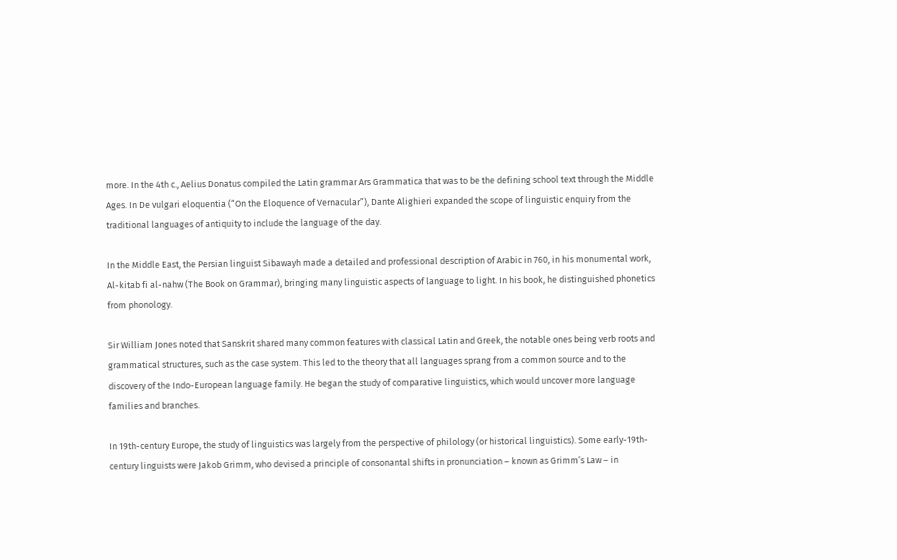more. In the 4th c., Aelius Donatus compiled the Latin grammar Ars Grammatica that was to be the defining school text through the Middle Ages. In De vulgari eloquentia (“On the Eloquence of Vernacular”), Dante Alighieri expanded the scope of linguistic enquiry from the traditional languages of antiquity to include the language of the day.

In the Middle East, the Persian linguist Sibawayh made a detailed and professional description of Arabic in 760, in his monumental work, Al-kitab fi al-nahw (The Book on Grammar), bringing many linguistic aspects of language to light. In his book, he distinguished phonetics from phonology.

Sir William Jones noted that Sanskrit shared many common features with classical Latin and Greek, the notable ones being verb roots and grammatical structures, such as the case system. This led to the theory that all languages sprang from a common source and to the discovery of the Indo-European language family. He began the study of comparative linguistics, which would uncover more language families and branches.

In 19th-century Europe, the study of linguistics was largely from the perspective of philology (or historical linguistics). Some early-19th-century linguists were Jakob Grimm, who devised a principle of consonantal shifts in pronunciation – known as Grimm’s Law – in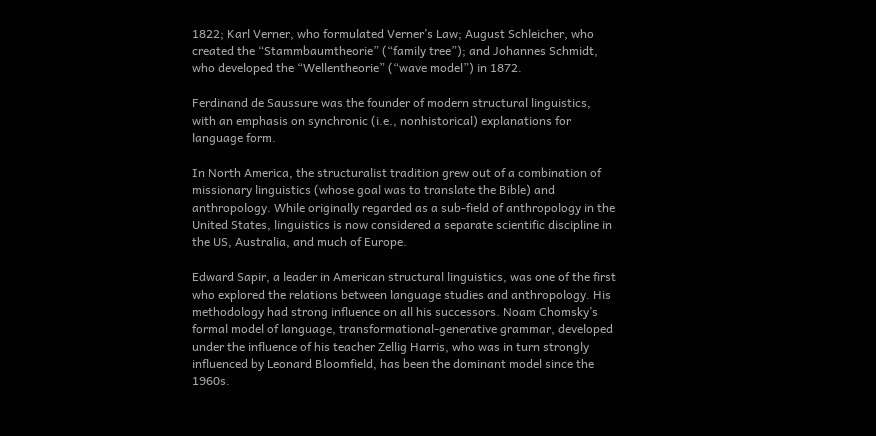1822; Karl Verner, who formulated Verner’s Law; August Schleicher, who created the “Stammbaumtheorie” (“family tree”); and Johannes Schmidt, who developed the “Wellentheorie” (“wave model”) in 1872.

Ferdinand de Saussure was the founder of modern structural linguistics, with an emphasis on synchronic (i.e., nonhistorical) explanations for language form.

In North America, the structuralist tradition grew out of a combination of missionary linguistics (whose goal was to translate the Bible) and anthropology. While originally regarded as a sub-field of anthropology in the United States, linguistics is now considered a separate scientific discipline in the US, Australia, and much of Europe.

Edward Sapir, a leader in American structural linguistics, was one of the first who explored the relations between language studies and anthropology. His methodology had strong influence on all his successors. Noam Chomsky’s formal model of language, transformational-generative grammar, developed under the influence of his teacher Zellig Harris, who was in turn strongly influenced by Leonard Bloomfield, has been the dominant model since the 1960s.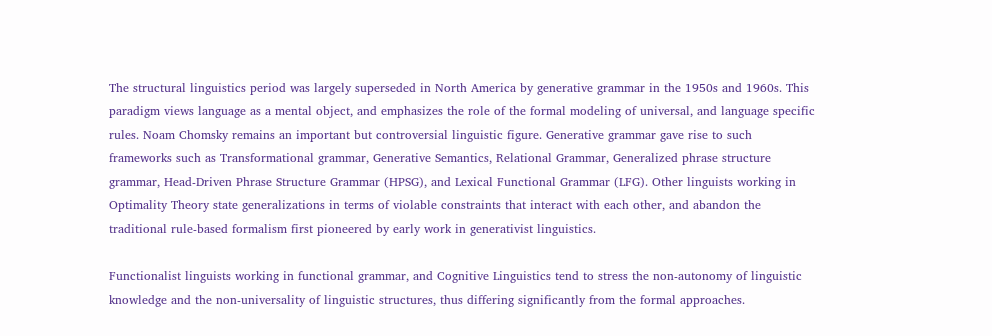The structural linguistics period was largely superseded in North America by generative grammar in the 1950s and 1960s. This paradigm views language as a mental object, and emphasizes the role of the formal modeling of universal, and language specific rules. Noam Chomsky remains an important but controversial linguistic figure. Generative grammar gave rise to such frameworks such as Transformational grammar, Generative Semantics, Relational Grammar, Generalized phrase structure grammar, Head-Driven Phrase Structure Grammar (HPSG), and Lexical Functional Grammar (LFG). Other linguists working in Optimality Theory state generalizations in terms of violable constraints that interact with each other, and abandon the traditional rule-based formalism first pioneered by early work in generativist linguistics.

Functionalist linguists working in functional grammar, and Cognitive Linguistics tend to stress the non-autonomy of linguistic knowledge and the non-universality of linguistic structures, thus differing significantly from the formal approaches.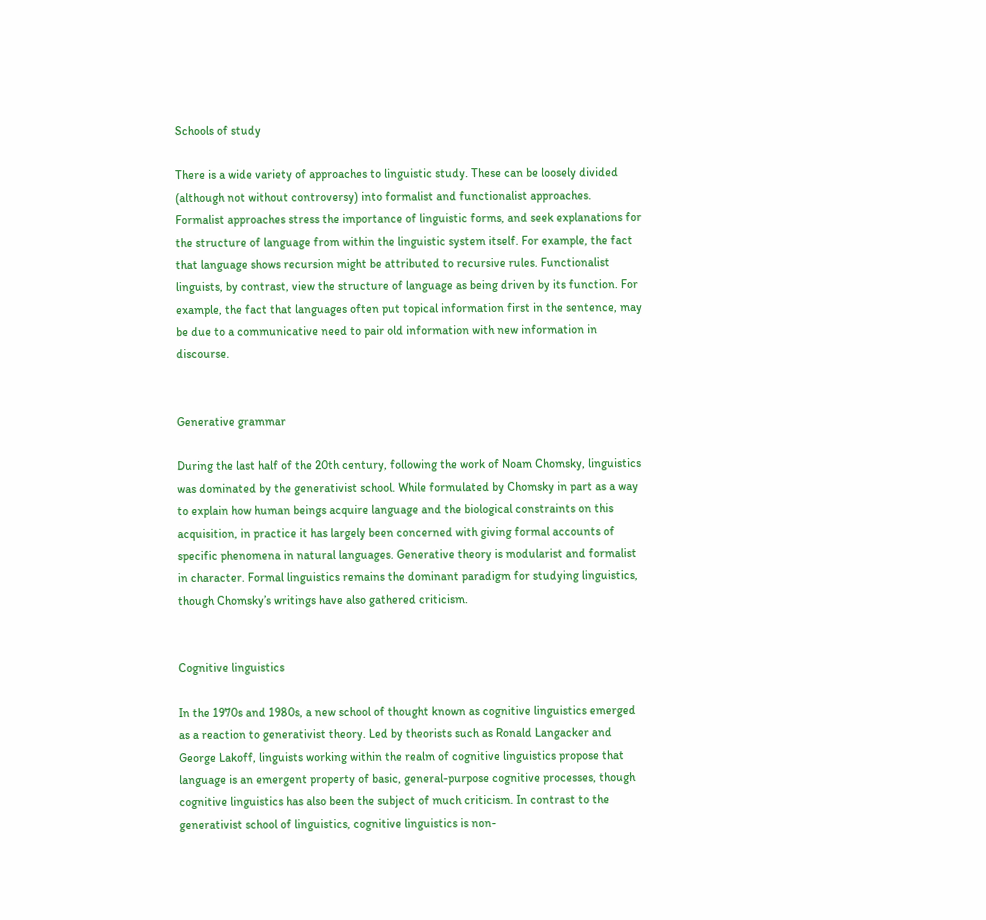Schools of study

There is a wide variety of approaches to linguistic study. These can be loosely divided (although not without controversy) into formalist and functionalist approaches. Formalist approaches stress the importance of linguistic forms, and seek explanations for the structure of language from within the linguistic system itself. For example, the fact that language shows recursion might be attributed to recursive rules. Functionalist linguists, by contrast, view the structure of language as being driven by its function. For example, the fact that languages often put topical information first in the sentence, may be due to a communicative need to pair old information with new information in discourse.


Generative grammar

During the last half of the 20th century, following the work of Noam Chomsky, linguistics was dominated by the generativist school. While formulated by Chomsky in part as a way to explain how human beings acquire language and the biological constraints on this acquisition, in practice it has largely been concerned with giving formal accounts of specific phenomena in natural languages. Generative theory is modularist and formalist in character. Formal linguistics remains the dominant paradigm for studying linguistics, though Chomsky’s writings have also gathered criticism.


Cognitive linguistics

In the 1970s and 1980s, a new school of thought known as cognitive linguistics emerged as a reaction to generativist theory. Led by theorists such as Ronald Langacker and George Lakoff, linguists working within the realm of cognitive linguistics propose that language is an emergent property of basic, general-purpose cognitive processes, though cognitive linguistics has also been the subject of much criticism. In contrast to the generativist school of linguistics, cognitive linguistics is non-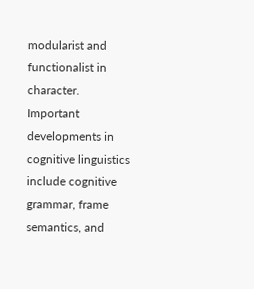modularist and functionalist in character. Important developments in cognitive linguistics include cognitive grammar, frame semantics, and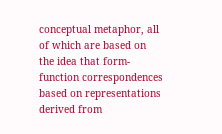conceptual metaphor, all of which are based on the idea that form-function correspondences based on representations derived from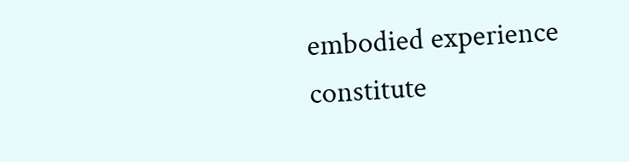embodied experience constitute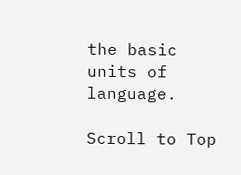the basic units of language.

Scroll to Top